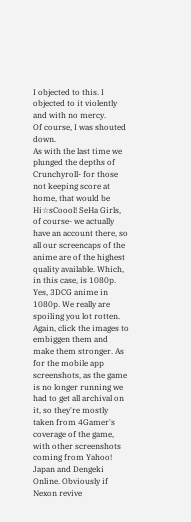I objected to this. I objected to it violently and with no mercy.
Of course, I was shouted down.
As with the last time we plunged the depths of Crunchyroll- for those not keeping score at home, that would be Hi☆sCoool! SeHa Girls, of course- we actually have an account there, so all our screencaps of the anime are of the highest quality available. Which, in this case, is 1080p. Yes, 3DCG anime in 1080p. We really are spoiling you lot rotten. Again, click the images to embiggen them and make them stronger. As for the mobile app screenshots, as the game is no longer running we had to get all archival on it, so they're mostly taken from 4Gamer's coverage of the game, with other screenshots coming from Yahoo! Japan and Dengeki Online. Obviously if Nexon revive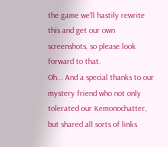the game we'll hastily rewrite this and get our own screenshots, so please look forward to that.
Oh... And a special thanks to our mystery friend who not only tolerated our Kemonochatter, but shared all sorts of links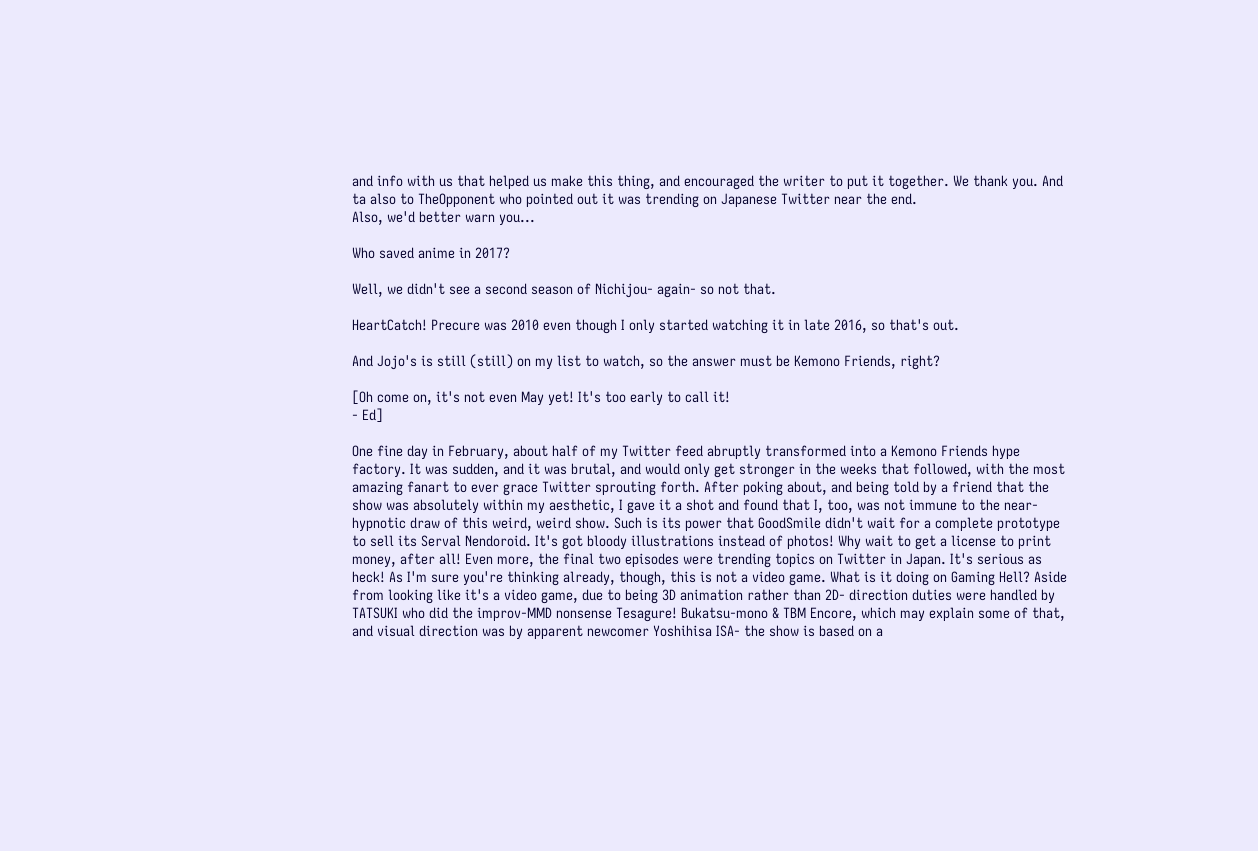and info with us that helped us make this thing, and encouraged the writer to put it together. We thank you. And ta also to TheOpponent who pointed out it was trending on Japanese Twitter near the end.
Also, we'd better warn you...

Who saved anime in 2017?

Well, we didn't see a second season of Nichijou- again- so not that.

HeartCatch! Precure was 2010 even though I only started watching it in late 2016, so that's out.

And Jojo's is still (still) on my list to watch, so the answer must be Kemono Friends, right?

[Oh come on, it's not even May yet! It's too early to call it!
- Ed]

One fine day in February, about half of my Twitter feed abruptly transformed into a Kemono Friends hype factory. It was sudden, and it was brutal, and would only get stronger in the weeks that followed, with the most amazing fanart to ever grace Twitter sprouting forth. After poking about, and being told by a friend that the show was absolutely within my aesthetic, I gave it a shot and found that I, too, was not immune to the near-hypnotic draw of this weird, weird show. Such is its power that GoodSmile didn't wait for a complete prototype to sell its Serval Nendoroid. It's got bloody illustrations instead of photos! Why wait to get a license to print money, after all! Even more, the final two episodes were trending topics on Twitter in Japan. It's serious as heck! As I'm sure you're thinking already, though, this is not a video game. What is it doing on Gaming Hell? Aside from looking like it's a video game, due to being 3D animation rather than 2D- direction duties were handled by TATSUKI who did the improv-MMD nonsense Tesagure! Bukatsu-mono & TBM Encore, which may explain some of that, and visual direction was by apparent newcomer Yoshihisa ISA- the show is based on a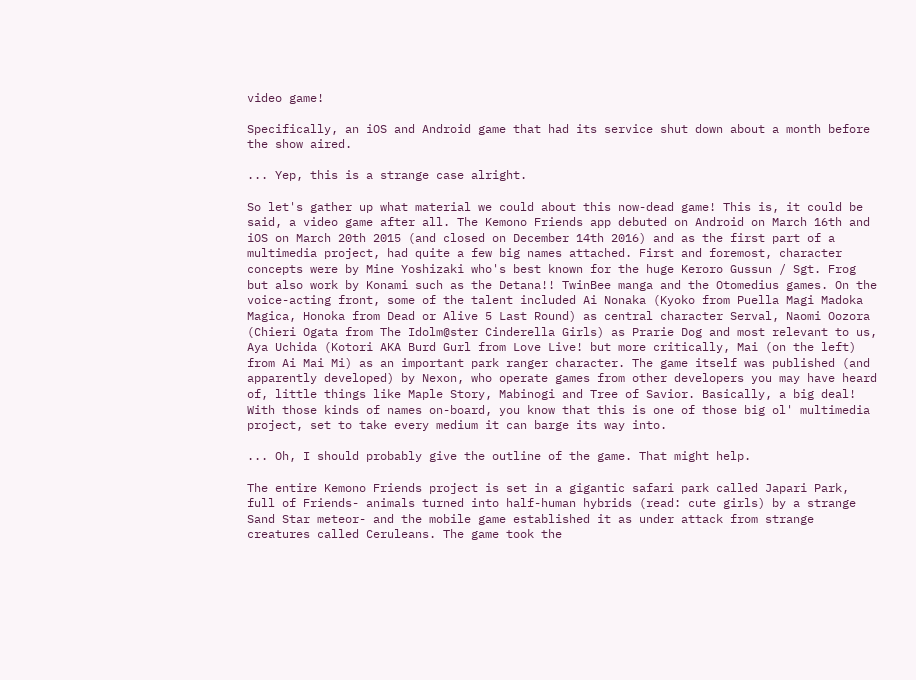video game!

Specifically, an iOS and Android game that had its service shut down about a month before the show aired.

... Yep, this is a strange case alright.

So let's gather up what material we could about this now-dead game! This is, it could be said, a video game after all. The Kemono Friends app debuted on Android on March 16th and iOS on March 20th 2015 (and closed on December 14th 2016) and as the first part of a multimedia project, had quite a few big names attached. First and foremost, character concepts were by Mine Yoshizaki who's best known for the huge Keroro Gussun / Sgt. Frog but also work by Konami such as the Detana!! TwinBee manga and the Otomedius games. On the voice-acting front, some of the talent included Ai Nonaka (Kyoko from Puella Magi Madoka Magica, Honoka from Dead or Alive 5 Last Round) as central character Serval, Naomi Oozora (Chieri Ogata from The Idolm@ster Cinderella Girls) as Prarie Dog and most relevant to us, Aya Uchida (Kotori AKA Burd Gurl from Love Live! but more critically, Mai (on the left) from Ai Mai Mi) as an important park ranger character. The game itself was published (and apparently developed) by Nexon, who operate games from other developers you may have heard of, little things like Maple Story, Mabinogi and Tree of Savior. Basically, a big deal! With those kinds of names on-board, you know that this is one of those big ol' multimedia project, set to take every medium it can barge its way into.

... Oh, I should probably give the outline of the game. That might help.

The entire Kemono Friends project is set in a gigantic safari park called Japari Park, full of Friends- animals turned into half-human hybrids (read: cute girls) by a strange Sand Star meteor- and the mobile game established it as under attack from strange creatures called Ceruleans. The game took the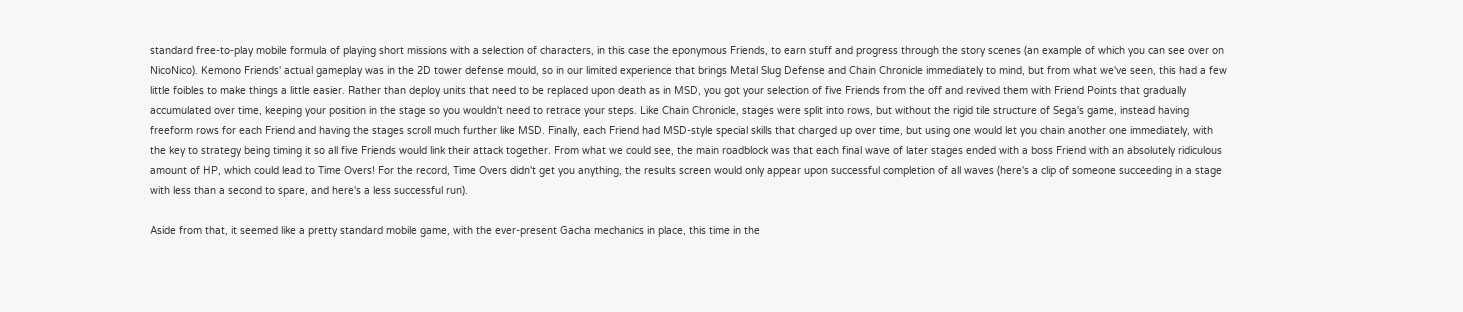standard free-to-play mobile formula of playing short missions with a selection of characters, in this case the eponymous Friends, to earn stuff and progress through the story scenes (an example of which you can see over on NicoNico). Kemono Friends' actual gameplay was in the 2D tower defense mould, so in our limited experience that brings Metal Slug Defense and Chain Chronicle immediately to mind, but from what we've seen, this had a few little foibles to make things a little easier. Rather than deploy units that need to be replaced upon death as in MSD, you got your selection of five Friends from the off and revived them with Friend Points that gradually accumulated over time, keeping your position in the stage so you wouldn't need to retrace your steps. Like Chain Chronicle, stages were split into rows, but without the rigid tile structure of Sega's game, instead having freeform rows for each Friend and having the stages scroll much further like MSD. Finally, each Friend had MSD-style special skills that charged up over time, but using one would let you chain another one immediately, with the key to strategy being timing it so all five Friends would link their attack together. From what we could see, the main roadblock was that each final wave of later stages ended with a boss Friend with an absolutely ridiculous amount of HP, which could lead to Time Overs! For the record, Time Overs didn't get you anything, the results screen would only appear upon successful completion of all waves (here's a clip of someone succeeding in a stage with less than a second to spare, and here's a less successful run).

Aside from that, it seemed like a pretty standard mobile game, with the ever-present Gacha mechanics in place, this time in the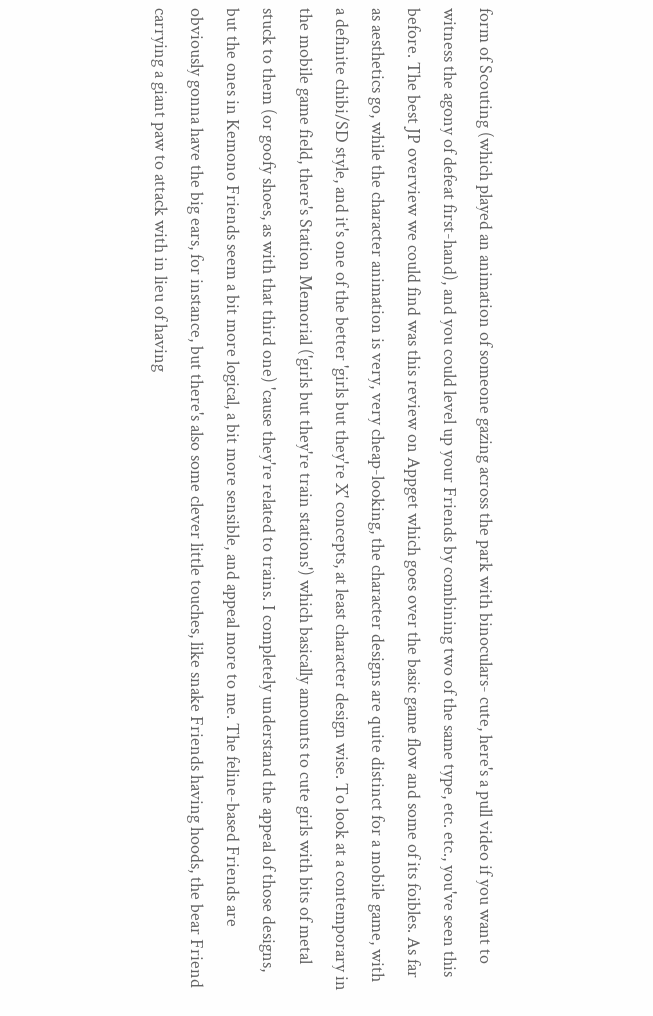form of Scouting (which played an animation of someone gazing across the park with binoculars- cute, here's a pull video if you want to witness the agony of defeat first-hand), and you could level up your Friends by combining two of the same type, etc. etc., you've seen this before. The best JP overview we could find was this review on Appget which goes over the basic game flow and some of its foibles. As far as aesthetics go, while the character animation is very, very cheap-looking, the character designs are quite distinct for a mobile game, with a definite chibi/SD style, and it's one of the better 'girls but they're X' concepts, at least character design wise. To look at a contemporary in the mobile game field, there's Station Memorial ('girls but they're train stations') which basically amounts to cute girls with bits of metal stuck to them (or goofy shoes, as with that third one) 'cause they're related to trains. I completely understand the appeal of those designs, but the ones in Kemono Friends seem a bit more logical, a bit more sensible, and appeal more to me. The feline-based Friends are obviously gonna have the big ears, for instance, but there's also some clever little touches, like snake Friends having hoods, the bear Friend carrying a giant paw to attack with in lieu of having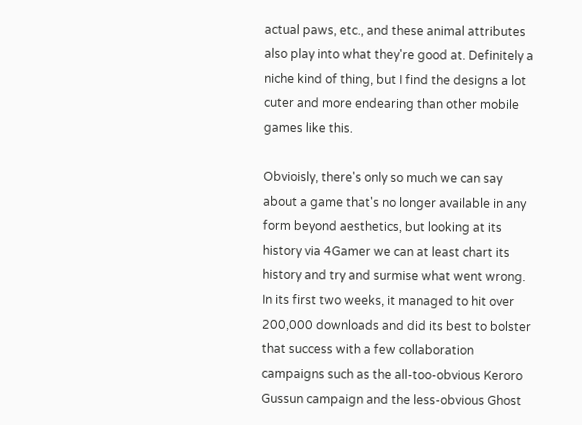actual paws, etc., and these animal attributes also play into what they're good at. Definitely a niche kind of thing, but I find the designs a lot cuter and more endearing than other mobile games like this.

Obvioisly, there's only so much we can say about a game that's no longer available in any form beyond aesthetics, but looking at its history via 4Gamer we can at least chart its history and try and surmise what went wrong. In its first two weeks, it managed to hit over 200,000 downloads and did its best to bolster that success with a few collaboration campaigns such as the all-too-obvious Keroro Gussun campaign and the less-obvious Ghost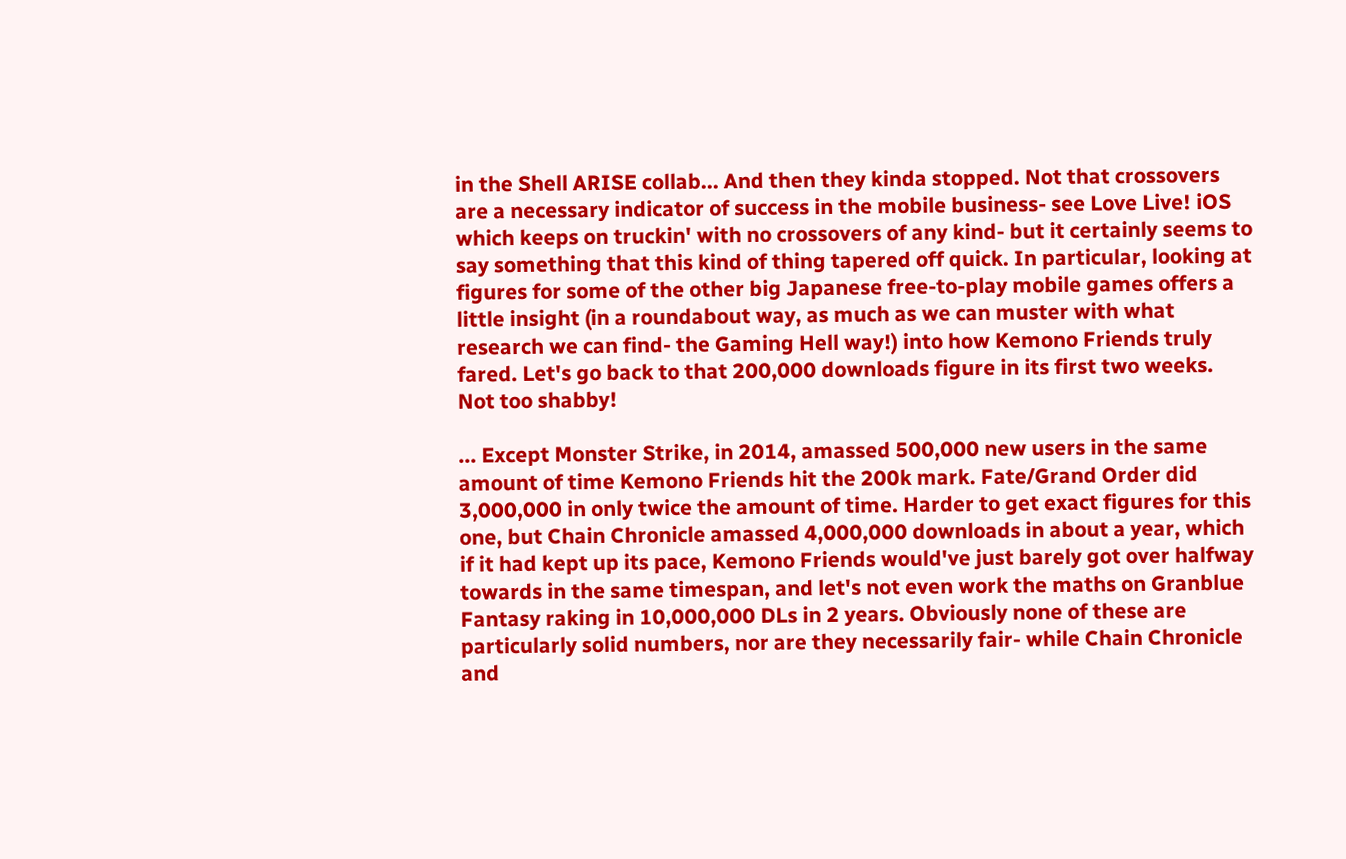in the Shell ARISE collab... And then they kinda stopped. Not that crossovers are a necessary indicator of success in the mobile business- see Love Live! iOS which keeps on truckin' with no crossovers of any kind- but it certainly seems to say something that this kind of thing tapered off quick. In particular, looking at figures for some of the other big Japanese free-to-play mobile games offers a little insight (in a roundabout way, as much as we can muster with what research we can find- the Gaming Hell way!) into how Kemono Friends truly fared. Let's go back to that 200,000 downloads figure in its first two weeks. Not too shabby!

... Except Monster Strike, in 2014, amassed 500,000 new users in the same amount of time Kemono Friends hit the 200k mark. Fate/Grand Order did 3,000,000 in only twice the amount of time. Harder to get exact figures for this one, but Chain Chronicle amassed 4,000,000 downloads in about a year, which if it had kept up its pace, Kemono Friends would've just barely got over halfway towards in the same timespan, and let's not even work the maths on Granblue Fantasy raking in 10,000,000 DLs in 2 years. Obviously none of these are particularly solid numbers, nor are they necessarily fair- while Chain Chronicle and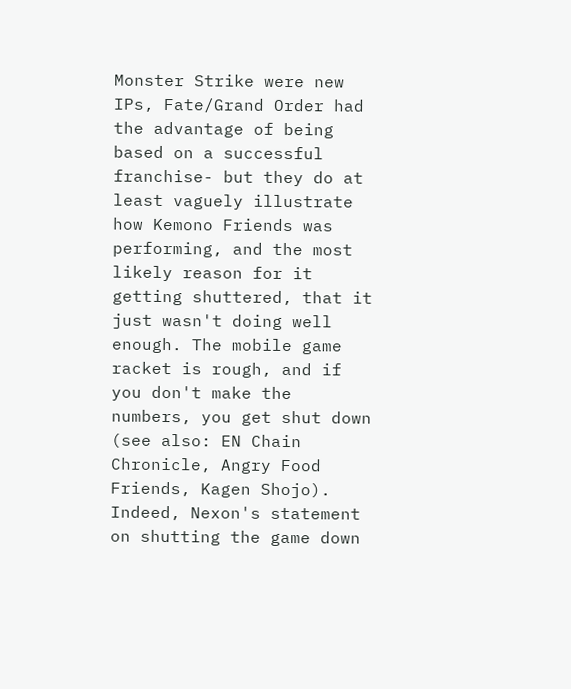Monster Strike were new IPs, Fate/Grand Order had the advantage of being based on a successful franchise- but they do at least vaguely illustrate how Kemono Friends was performing, and the most likely reason for it getting shuttered, that it just wasn't doing well enough. The mobile game racket is rough, and if you don't make the numbers, you get shut down (see also: EN Chain Chronicle, Angry Food Friends, Kagen Shojo). Indeed, Nexon's statement on shutting the game down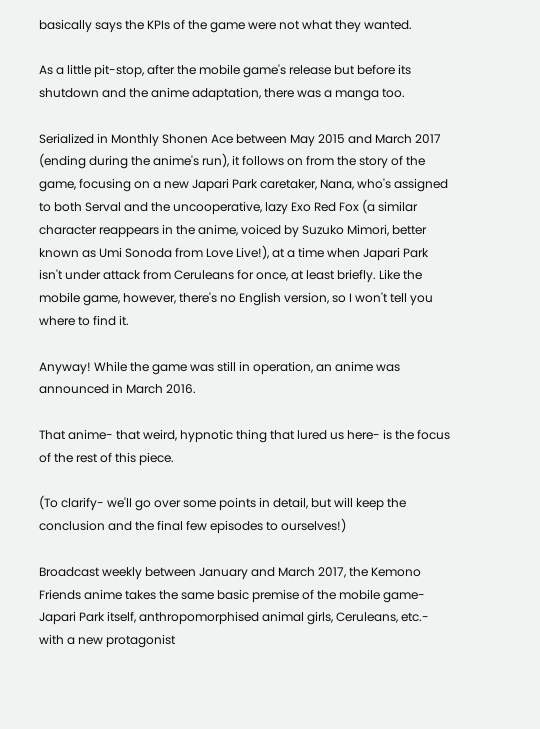basically says the KPIs of the game were not what they wanted.

As a little pit-stop, after the mobile game's release but before its shutdown and the anime adaptation, there was a manga too.

Serialized in Monthly Shonen Ace between May 2015 and March 2017 (ending during the anime's run), it follows on from the story of the game, focusing on a new Japari Park caretaker, Nana, who's assigned to both Serval and the uncooperative, lazy Exo Red Fox (a similar character reappears in the anime, voiced by Suzuko Mimori, better known as Umi Sonoda from Love Live!), at a time when Japari Park isn't under attack from Ceruleans for once, at least briefly. Like the mobile game, however, there's no English version, so I won't tell you where to find it.

Anyway! While the game was still in operation, an anime was announced in March 2016.

That anime- that weird, hypnotic thing that lured us here- is the focus of the rest of this piece.

(To clarify- we'll go over some points in detail, but will keep the conclusion and the final few episodes to ourselves!)

Broadcast weekly between January and March 2017, the Kemono Friends anime takes the same basic premise of the mobile game- Japari Park itself, anthropomorphised animal girls, Ceruleans, etc.- with a new protagonist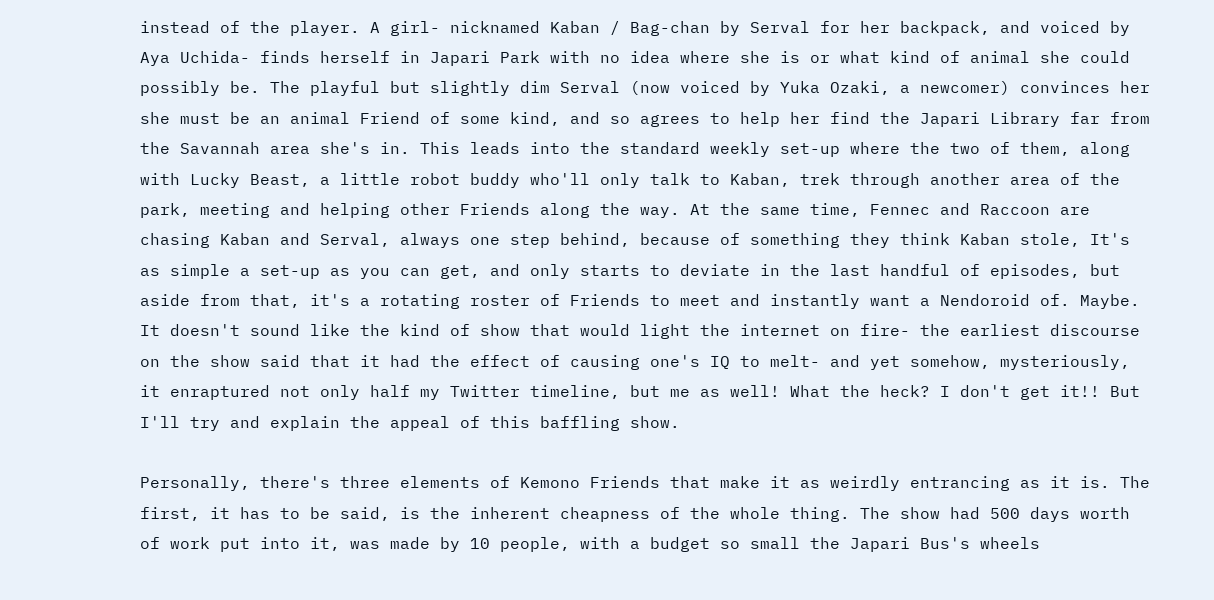instead of the player. A girl- nicknamed Kaban / Bag-chan by Serval for her backpack, and voiced by Aya Uchida- finds herself in Japari Park with no idea where she is or what kind of animal she could possibly be. The playful but slightly dim Serval (now voiced by Yuka Ozaki, a newcomer) convinces her she must be an animal Friend of some kind, and so agrees to help her find the Japari Library far from the Savannah area she's in. This leads into the standard weekly set-up where the two of them, along with Lucky Beast, a little robot buddy who'll only talk to Kaban, trek through another area of the park, meeting and helping other Friends along the way. At the same time, Fennec and Raccoon are chasing Kaban and Serval, always one step behind, because of something they think Kaban stole, It's as simple a set-up as you can get, and only starts to deviate in the last handful of episodes, but aside from that, it's a rotating roster of Friends to meet and instantly want a Nendoroid of. Maybe. It doesn't sound like the kind of show that would light the internet on fire- the earliest discourse on the show said that it had the effect of causing one's IQ to melt- and yet somehow, mysteriously, it enraptured not only half my Twitter timeline, but me as well! What the heck? I don't get it!! But I'll try and explain the appeal of this baffling show.

Personally, there's three elements of Kemono Friends that make it as weirdly entrancing as it is. The first, it has to be said, is the inherent cheapness of the whole thing. The show had 500 days worth of work put into it, was made by 10 people, with a budget so small the Japari Bus's wheels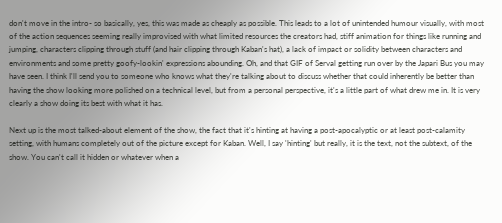don't move in the intro- so basically, yes, this was made as cheaply as possible. This leads to a lot of unintended humour visually, with most of the action sequences seeming really improvised with what limited resources the creators had, stiff animation for things like running and jumping, characters clipping through stuff (and hair clipping through Kaban's hat), a lack of impact or solidity between characters and environments and some pretty goofy-lookin' expressions abounding. Oh, and that GIF of Serval getting run over by the Japari Bus you may have seen. I think I'll send you to someone who knows what they're talking about to discuss whether that could inherently be better than having the show looking more polished on a technical level, but from a personal perspective, it's a little part of what drew me in. It is very clearly a show doing its best with what it has.

Next up is the most talked-about element of the show, the fact that it's hinting at having a post-apocalyptic or at least post-calamity setting, with humans completely out of the picture except for Kaban. Well, I say 'hinting' but really, it is the text, not the subtext, of the show. You can't call it hidden or whatever when a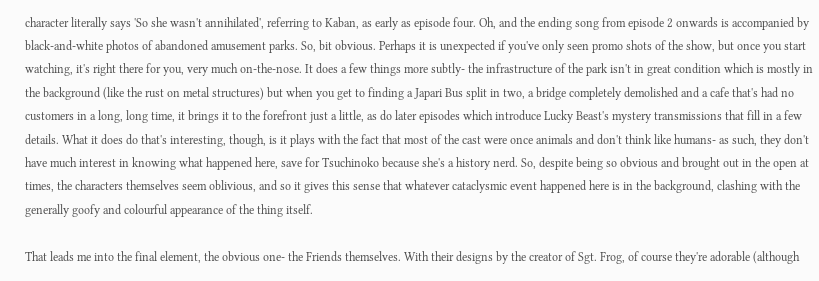character literally says 'So she wasn't annihilated', referring to Kaban, as early as episode four. Oh, and the ending song from episode 2 onwards is accompanied by black-and-white photos of abandoned amusement parks. So, bit obvious. Perhaps it is unexpected if you've only seen promo shots of the show, but once you start watching, it's right there for you, very much on-the-nose. It does a few things more subtly- the infrastructure of the park isn't in great condition which is mostly in the background (like the rust on metal structures) but when you get to finding a Japari Bus split in two, a bridge completely demolished and a cafe that's had no customers in a long, long time, it brings it to the forefront just a little, as do later episodes which introduce Lucky Beast's mystery transmissions that fill in a few details. What it does do that's interesting, though, is it plays with the fact that most of the cast were once animals and don't think like humans- as such, they don't have much interest in knowing what happened here, save for Tsuchinoko because she's a history nerd. So, despite being so obvious and brought out in the open at times, the characters themselves seem oblivious, and so it gives this sense that whatever cataclysmic event happened here is in the background, clashing with the generally goofy and colourful appearance of the thing itself.

That leads me into the final element, the obvious one- the Friends themselves. With their designs by the creator of Sgt. Frog, of course they're adorable (although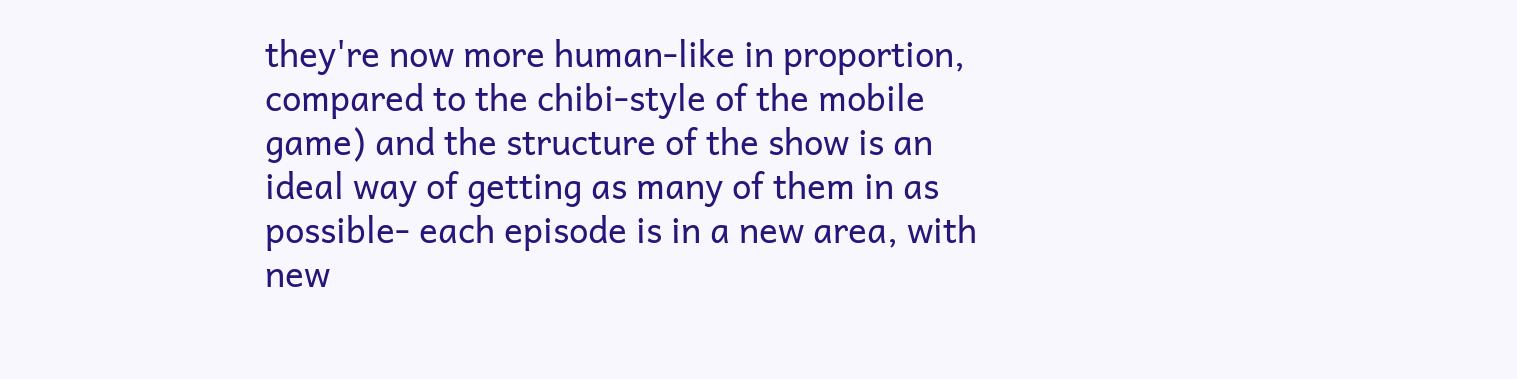they're now more human-like in proportion, compared to the chibi-style of the mobile game) and the structure of the show is an ideal way of getting as many of them in as possible- each episode is in a new area, with new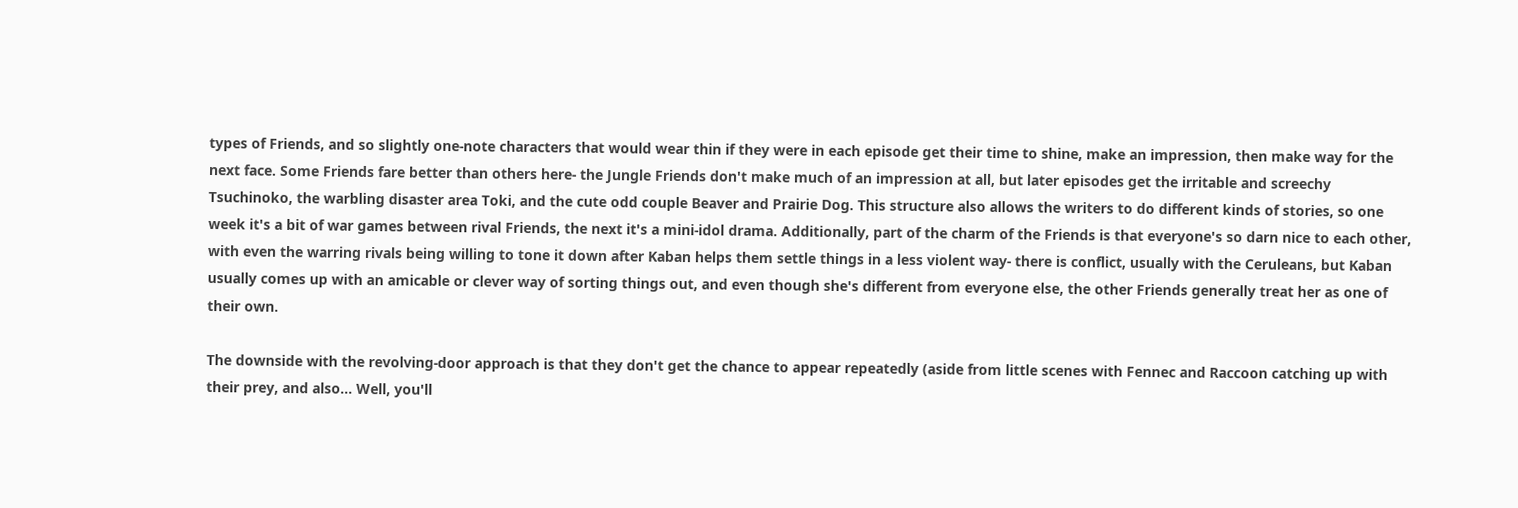types of Friends, and so slightly one-note characters that would wear thin if they were in each episode get their time to shine, make an impression, then make way for the next face. Some Friends fare better than others here- the Jungle Friends don't make much of an impression at all, but later episodes get the irritable and screechy Tsuchinoko, the warbling disaster area Toki, and the cute odd couple Beaver and Prairie Dog. This structure also allows the writers to do different kinds of stories, so one week it's a bit of war games between rival Friends, the next it's a mini-idol drama. Additionally, part of the charm of the Friends is that everyone's so darn nice to each other, with even the warring rivals being willing to tone it down after Kaban helps them settle things in a less violent way- there is conflict, usually with the Ceruleans, but Kaban usually comes up with an amicable or clever way of sorting things out, and even though she's different from everyone else, the other Friends generally treat her as one of their own.

The downside with the revolving-door approach is that they don't get the chance to appear repeatedly (aside from little scenes with Fennec and Raccoon catching up with their prey, and also... Well, you'll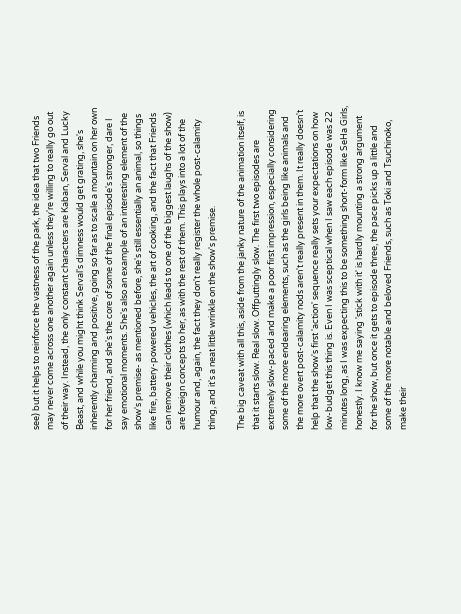see) but it helps to reinforce the vastness of the park, the idea that two Friends may never come across one another again unless they're willing to really go out of their way. Instead, the only constant characters are Kaban, Serval and Lucky Beast, and while you might think Serval's dimness would get grating, she's inherently charming and positive, going so far as to scale a mountain on her own for her friend, and she's the core of some of the final episode's stronger, dare I say emotional moments. She's also an example of an interesting element of the show's premise- as mentioned before, she's still essentially an animal, so things like fire, battery-powered vehicles, the art of cooking, and the fact that Friends can remove their clothes (which leads to one of the biggest laughs of the show) are foreign concepts to her, as with the rest of them. This plays into a lot of the humour and, again, the fact they don't really register the whole post-calamity thing, and it's a neat little wrinkle on the show's premise.

The big caveat with all this, aside from the janky nature of the animation itself, is that it starts slow. Real slow. Offputtingly slow. The first two episodes are extremely slow-paced and make a poor first impression, especially considering some of the more endearing elements, such as the girls being like animals and the more overt post-calamity nods aren't really present in them. It really doesn't help that the show's first 'action' sequence really sets your expectations on how low-budget this thing is. Even I was sceptical when I saw each episode was 22 minutes long, as I was expecting this to be something short-form like SeHa Girls, honestly. I know me saying 'stick with it' is hardly mounting a strong argument for the show, but once it gets to episode three, the pace picks up a little and some of the more notable and beloved Friends, such as Toki and Tsuchinoko, make their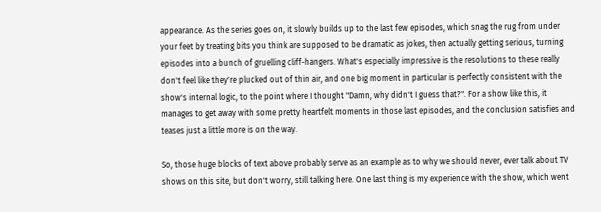appearance. As the series goes on, it slowly builds up to the last few episodes, which snag the rug from under your feet by treating bits you think are supposed to be dramatic as jokes, then actually getting serious, turning episodes into a bunch of gruelling cliff-hangers. What's especially impressive is the resolutions to these really don't feel like they're plucked out of thin air, and one big moment in particular is perfectly consistent with the show's internal logic, to the point where I thought "Damn, why didn't I guess that?". For a show like this, it manages to get away with some pretty heartfelt moments in those last episodes, and the conclusion satisfies and teases just a little more is on the way.

So, those huge blocks of text above probably serve as an example as to why we should never, ever talk about TV shows on this site, but don't worry, still talking here. One last thing is my experience with the show, which went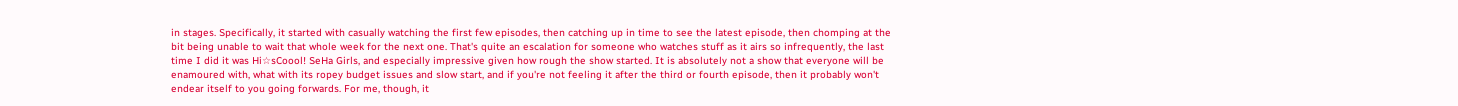in stages. Specifically, it started with casually watching the first few episodes, then catching up in time to see the latest episode, then chomping at the bit being unable to wait that whole week for the next one. That's quite an escalation for someone who watches stuff as it airs so infrequently, the last time I did it was Hi☆sCoool! SeHa Girls, and especially impressive given how rough the show started. It is absolutely not a show that everyone will be enamoured with, what with its ropey budget issues and slow start, and if you're not feeling it after the third or fourth episode, then it probably won't endear itself to you going forwards. For me, though, it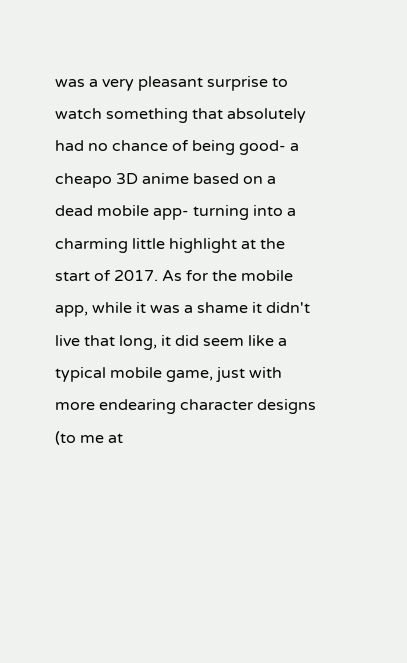was a very pleasant surprise to watch something that absolutely had no chance of being good- a cheapo 3D anime based on a dead mobile app- turning into a charming little highlight at the start of 2017. As for the mobile app, while it was a shame it didn't live that long, it did seem like a typical mobile game, just with more endearing character designs (to me at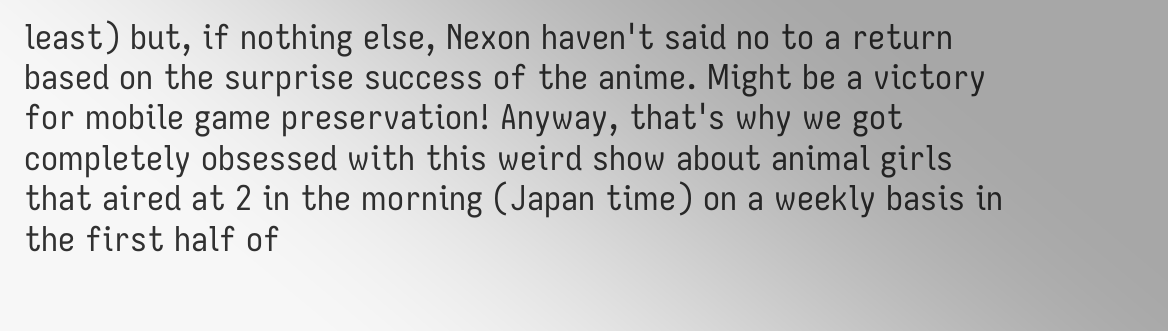least) but, if nothing else, Nexon haven't said no to a return based on the surprise success of the anime. Might be a victory for mobile game preservation! Anyway, that's why we got completely obsessed with this weird show about animal girls that aired at 2 in the morning (Japan time) on a weekly basis in the first half of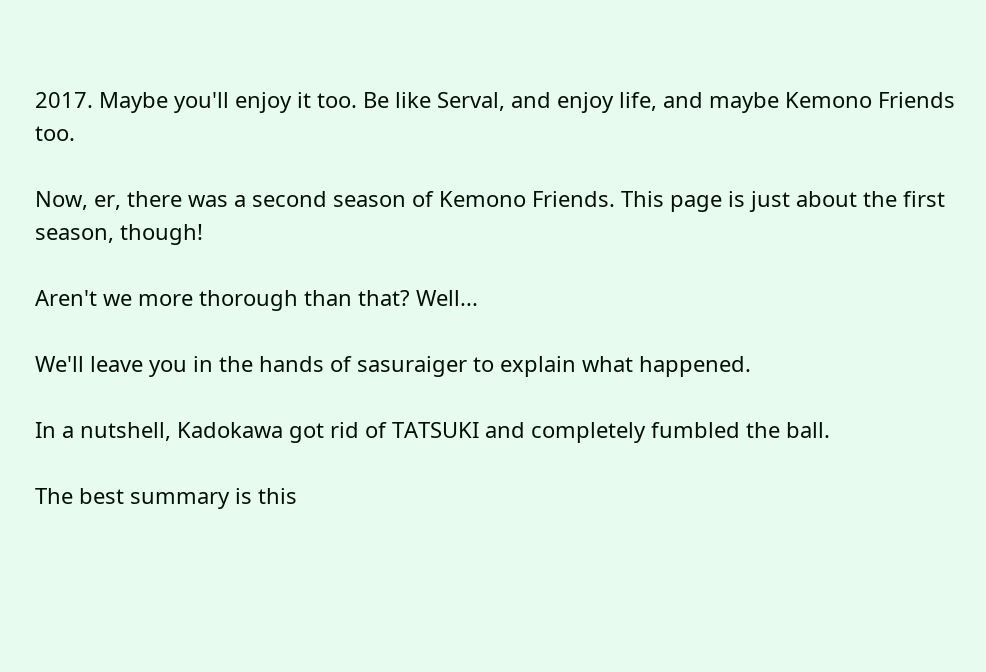2017. Maybe you'll enjoy it too. Be like Serval, and enjoy life, and maybe Kemono Friends too.

Now, er, there was a second season of Kemono Friends. This page is just about the first season, though!

Aren't we more thorough than that? Well...

We'll leave you in the hands of sasuraiger to explain what happened.

In a nutshell, Kadokawa got rid of TATSUKI and completely fumbled the ball.

The best summary is this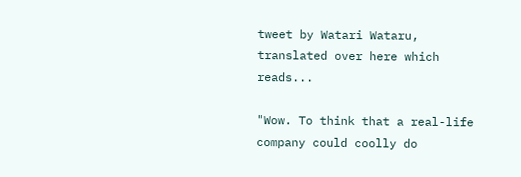tweet by Watari Wataru, translated over here which reads...

"Wow. To think that a real-life company could coolly do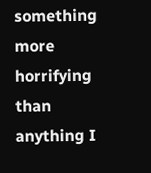something more horrifying than anything I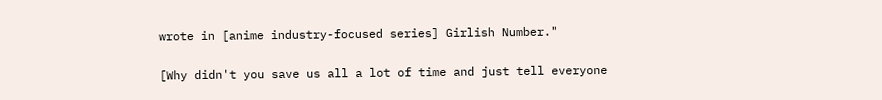wrote in [anime industry-focused series] Girlish Number."


[Why didn't you save us all a lot of time and just tell everyone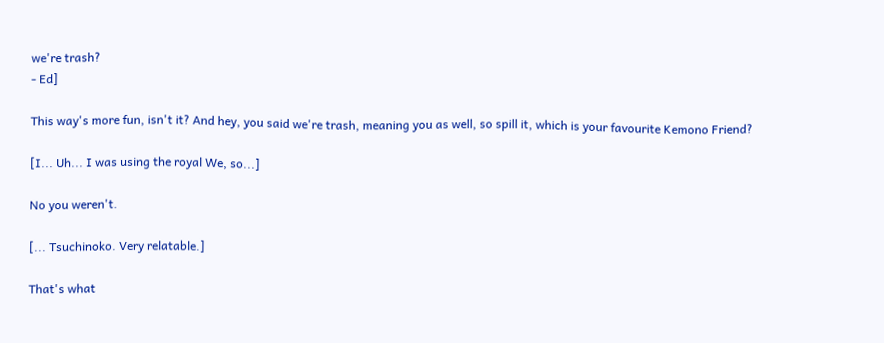we're trash?
- Ed]

This way's more fun, isn't it? And hey, you said we're trash, meaning you as well, so spill it, which is your favourite Kemono Friend?

[I... Uh... I was using the royal We, so...]

No you weren't.

[... Tsuchinoko. Very relatable.]

That's what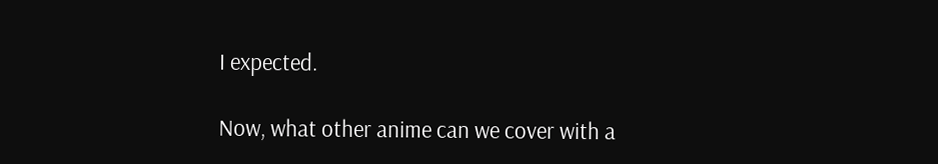I expected.

Now, what other anime can we cover with a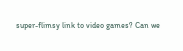super-flimsy link to video games? Can we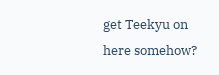get Teekyu on here somehow?